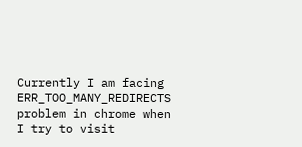Currently I am facing ERR_TOO_MANY_REDIRECTS problem in chrome when I try to visit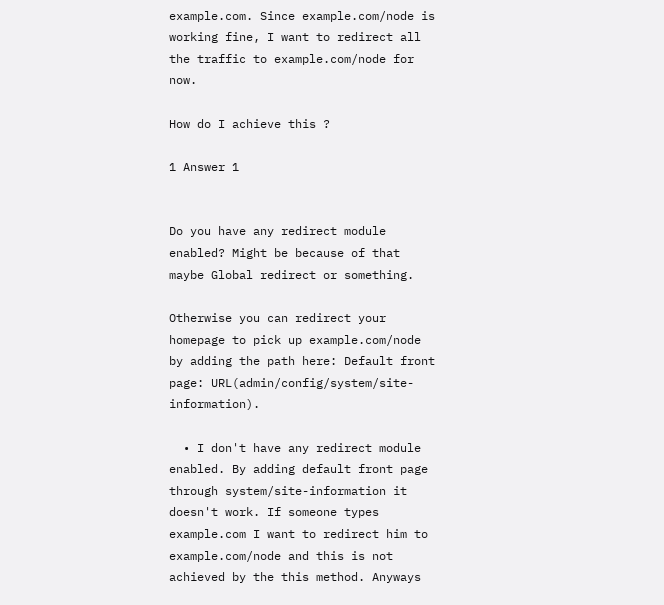example.com. Since example.com/node is working fine, I want to redirect all the traffic to example.com/node for now.

How do I achieve this ?

1 Answer 1


Do you have any redirect module enabled? Might be because of that maybe Global redirect or something.

Otherwise you can redirect your homepage to pick up example.com/node by adding the path here: Default front page: URL(admin/config/system/site-information).

  • I don't have any redirect module enabled. By adding default front page through system/site-information it doesn't work. If someone types example.com I want to redirect him to example.com/node and this is not achieved by the this method. Anyways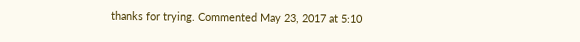thanks for trying. Commented May 23, 2017 at 5:10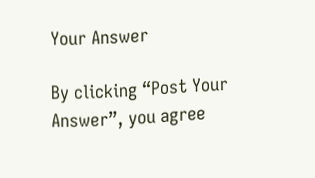Your Answer

By clicking “Post Your Answer”, you agree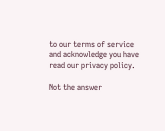to our terms of service and acknowledge you have read our privacy policy.

Not the answer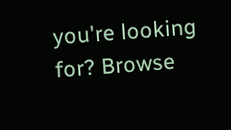you're looking for? Browse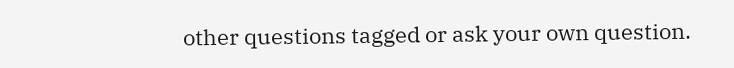other questions tagged or ask your own question.